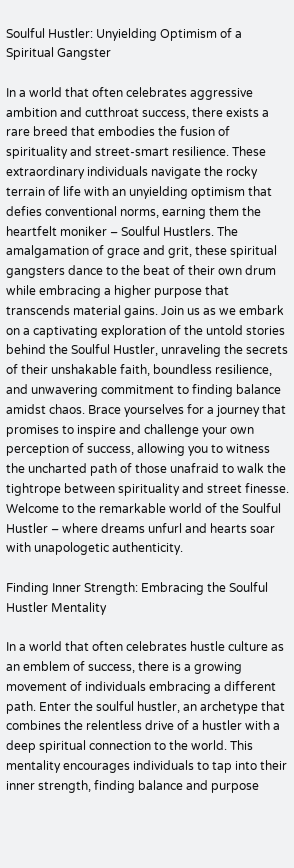Soulful Hustler: Unyielding Optimism of a Spiritual Gangster

In a world that often celebrates aggressive ambition and cutthroat success, there exists a rare breed that embodies the fusion of spirituality and street-smart resilience. These extraordinary individuals navigate the rocky terrain of life with an unyielding optimism that defies conventional norms, earning them the heartfelt moniker – Soulful Hustlers. The amalgamation of grace and grit, these spiritual gangsters dance to the beat of their own drum while embracing a higher purpose that transcends material gains. Join us as we embark on a captivating exploration of the untold stories behind the Soulful Hustler, unraveling the secrets of their unshakable faith, boundless resilience, and unwavering commitment to finding balance amidst chaos. Brace yourselves for a journey that promises to inspire and challenge your own perception of success, allowing you to witness the uncharted path of those unafraid to walk the tightrope between spirituality and street finesse. Welcome to the remarkable world of the Soulful Hustler – where dreams unfurl and hearts soar with unapologetic authenticity.

Finding Inner Strength: Embracing the Soulful Hustler Mentality

In a world that often celebrates hustle culture as an emblem of success, there is a growing movement of individuals embracing a different path. Enter the soulful hustler, an archetype that combines the relentless drive of a hustler with a deep spiritual connection to the world. This mentality encourages individuals to tap into their inner strength, finding balance and purpose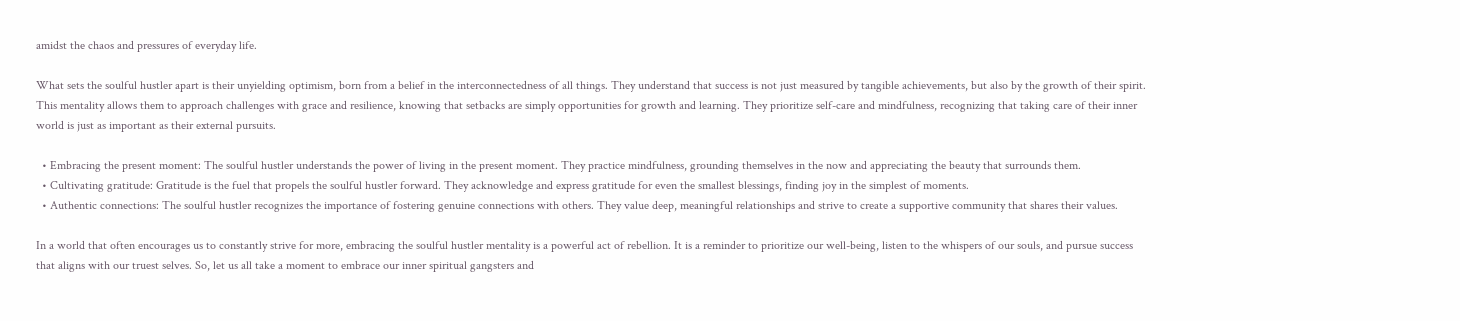amidst the chaos and pressures of everyday life.

What sets the soulful hustler apart is their unyielding optimism, born from a belief in the interconnectedness of all things. They understand that success is not just measured by tangible achievements, but also by the growth of their spirit. This mentality allows them to approach challenges with grace and resilience, knowing that setbacks are simply opportunities for growth and learning. They prioritize self-care and mindfulness, recognizing that taking care of their inner world is just as important as their external pursuits.

  • Embracing the present moment: The soulful hustler understands the power of living in the present moment. They practice mindfulness, grounding themselves in the now and appreciating the beauty that surrounds them.
  • Cultivating gratitude: Gratitude is the fuel that propels the soulful hustler forward. They acknowledge and express gratitude for even the smallest blessings, finding joy in the simplest of moments.
  • Authentic connections: The soulful hustler recognizes the importance of fostering genuine connections with others. They value deep, meaningful relationships and strive to create a supportive community that shares their values.

In a world that often encourages us to constantly strive for more, embracing the soulful hustler mentality is a powerful act of rebellion. It is a reminder to prioritize our well-being, listen to the whispers of our souls, and pursue success that aligns with our truest selves. So, let us all take a moment to embrace our inner spiritual gangsters and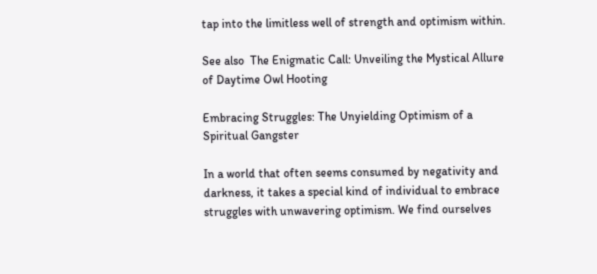tap into the limitless well of strength and optimism within.

See also  The Enigmatic Call: Unveiling the Mystical Allure of Daytime Owl Hooting

Embracing Struggles: The Unyielding Optimism of a Spiritual Gangster

In a world that often seems consumed by negativity and darkness, it takes a special kind of individual to embrace struggles with unwavering optimism. We find ourselves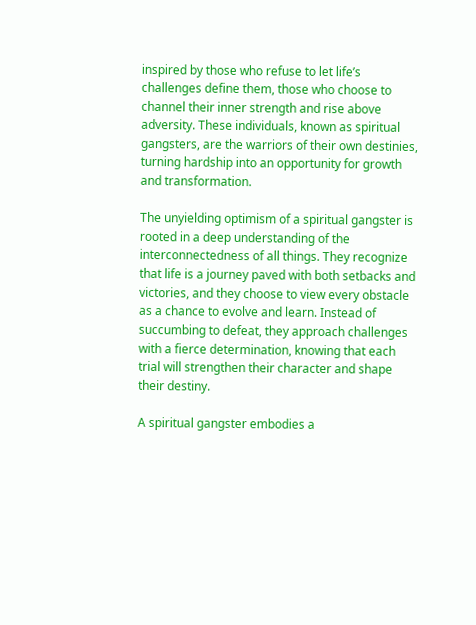inspired by those who refuse to let life’s challenges define them, those who choose to channel their inner strength and rise above adversity. These individuals, known as spiritual gangsters, are the warriors of their own destinies, turning hardship into an opportunity for growth and transformation.

The unyielding optimism of a spiritual gangster is rooted in a deep understanding of the interconnectedness of all things. They recognize that life is a journey paved with both setbacks and victories, and they choose to view every obstacle as a chance to evolve and learn. Instead of succumbing to defeat, they approach challenges with a fierce determination, knowing that each trial will strengthen their character and shape their destiny.

A spiritual gangster embodies a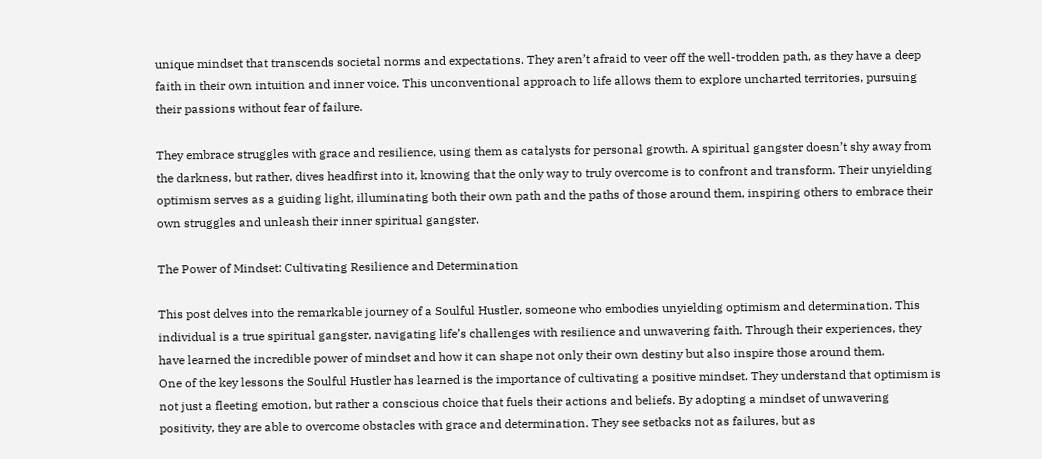unique mindset that transcends societal norms and expectations. They aren’t afraid to veer off the well-trodden path, as they have a deep faith in their own intuition and inner voice. This unconventional approach to life allows them to explore uncharted territories, pursuing their passions without fear of failure.

They embrace struggles with grace and resilience, using them as catalysts for personal growth. A spiritual gangster doesn’t shy away from the darkness, but rather, dives headfirst into it, knowing that the only way to truly overcome is to confront and transform. Their unyielding optimism serves as a guiding light, illuminating both their own path and the paths of those around them, inspiring others to embrace their own struggles and unleash their inner spiritual gangster.

The Power of Mindset: Cultivating Resilience and Determination

This post delves into the remarkable journey of a Soulful Hustler, someone who embodies unyielding optimism and determination. This individual is a true spiritual gangster, navigating life’s challenges with resilience and unwavering faith. Through their experiences, they have learned the incredible power of mindset and how it can shape not only their own destiny but also inspire those around them.
One of the key lessons the Soulful Hustler has learned is the importance of cultivating a positive mindset. They understand that optimism is not just a fleeting emotion, but rather a conscious choice that fuels their actions and beliefs. By adopting a mindset of unwavering positivity, they are able to overcome obstacles with grace and determination. They see setbacks not as failures, but as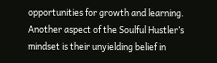opportunities for growth and learning.
Another aspect of the Soulful Hustler’s mindset is their unyielding belief in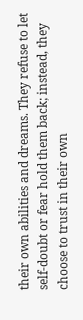their own abilities and dreams. They refuse to let self-doubt or fear hold them back; instead, they choose to trust in their own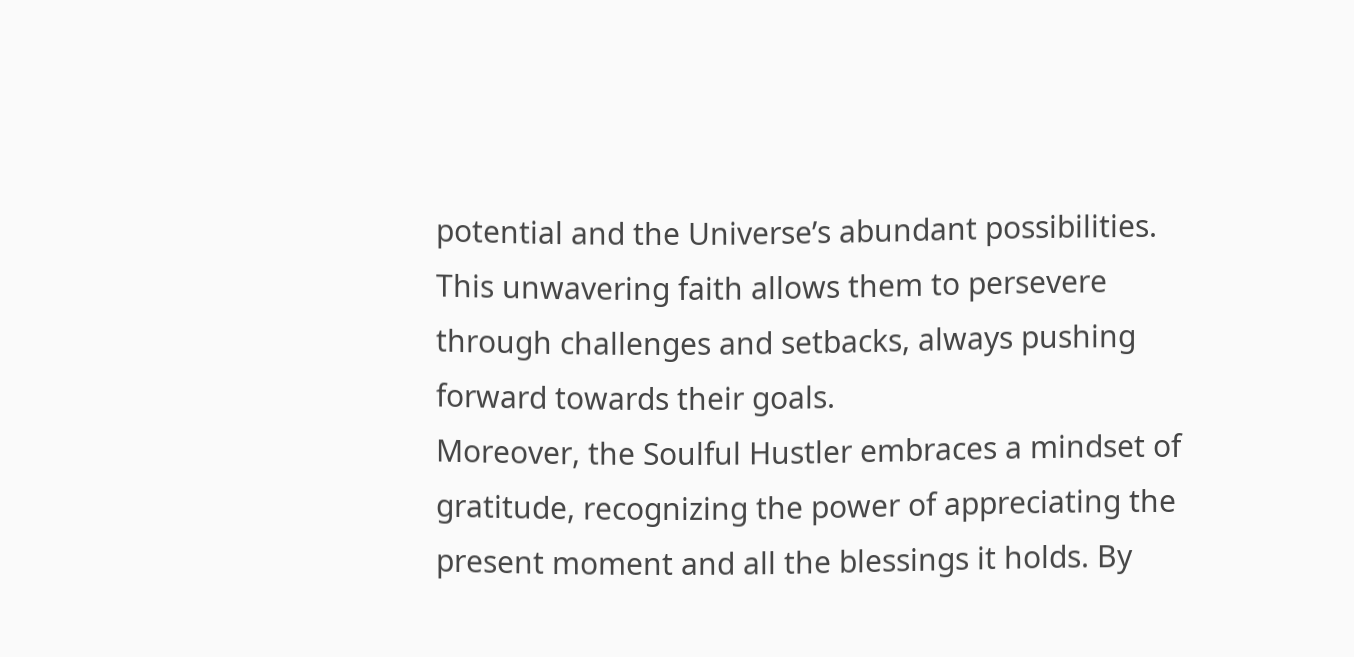potential and the Universe’s abundant possibilities. This unwavering faith allows them to persevere through challenges and setbacks, always pushing forward towards their goals.
Moreover, the Soulful Hustler embraces a mindset of gratitude, recognizing the power of appreciating the present moment and all the blessings it holds. By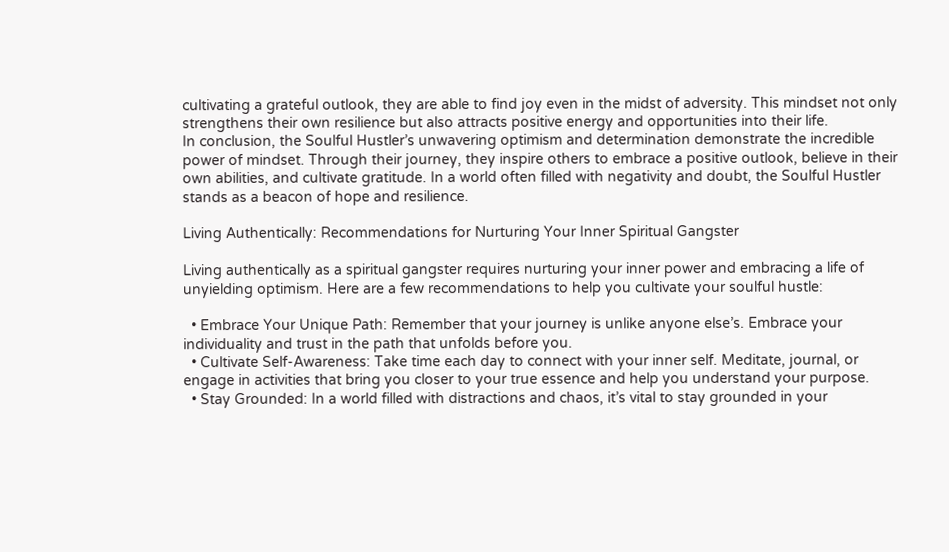cultivating a grateful outlook, they are able to find joy even in the midst of adversity. This mindset not only strengthens their own resilience but also attracts positive energy and opportunities into their life.
In conclusion, the Soulful Hustler’s unwavering optimism and determination demonstrate the incredible power of mindset. Through their journey, they inspire others to embrace a positive outlook, believe in their own abilities, and cultivate gratitude. In a world often filled with negativity and doubt, the Soulful Hustler stands as a beacon of hope and resilience.

Living Authentically: Recommendations for Nurturing Your Inner Spiritual Gangster

Living authentically as a spiritual gangster requires nurturing your inner power and embracing a life of unyielding optimism. Here are a few recommendations to help you cultivate your soulful hustle:

  • Embrace Your Unique Path: Remember that your journey is unlike anyone else’s. Embrace your individuality and trust in the path that unfolds before you.
  • Cultivate Self-Awareness: Take time each day to connect with your inner self. Meditate, journal, or engage in activities that bring you closer to your true essence and help you understand your purpose.
  • Stay Grounded: In a world filled with distractions and chaos, it’s vital to stay grounded in your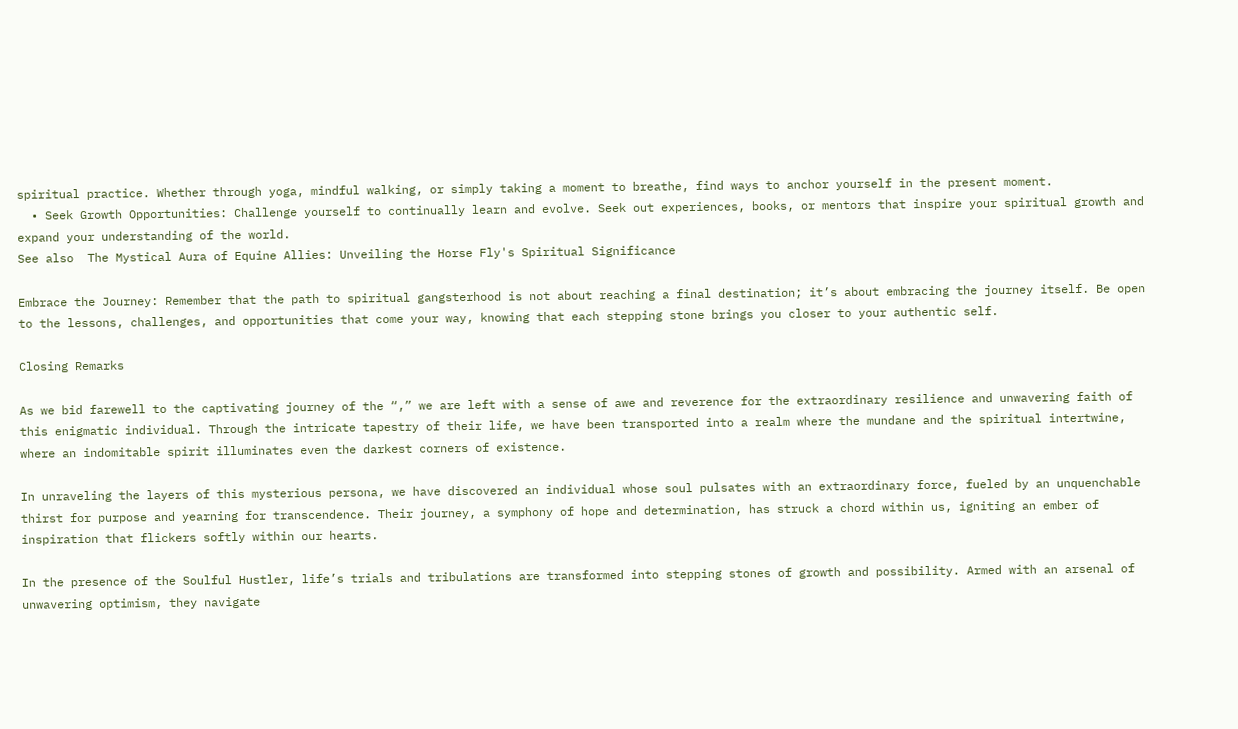spiritual practice. Whether through yoga, mindful walking, or simply taking a moment to breathe, find ways to anchor yourself in the present moment.
  • Seek Growth Opportunities: Challenge yourself to continually learn and evolve. Seek out experiences, books, or mentors that inspire your spiritual growth and expand your understanding of the world.
See also  The Mystical Aura of Equine Allies: Unveiling the Horse Fly's Spiritual Significance

Embrace the Journey: Remember that the path to spiritual gangsterhood is not about reaching a final destination; it’s about embracing the journey itself. Be open to the lessons, challenges, and opportunities that come your way, knowing that each stepping stone brings you closer to your authentic self.

Closing Remarks

As we bid farewell to the captivating journey of the “,” we are left with a sense of awe and reverence for the extraordinary resilience and unwavering faith of this enigmatic individual. Through the intricate tapestry of their life, we have been transported into a realm where the mundane and the spiritual intertwine, where an indomitable spirit illuminates even the darkest corners of existence.

In unraveling the layers of this mysterious persona, we have discovered an individual whose soul pulsates with an extraordinary force, fueled by an unquenchable thirst for purpose and yearning for transcendence. Their journey, a symphony of hope and determination, has struck a chord within us, igniting an ember of inspiration that flickers softly within our hearts.

In the presence of the Soulful Hustler, life’s trials and tribulations are transformed into stepping stones of growth and possibility. Armed with an arsenal of unwavering optimism, they navigate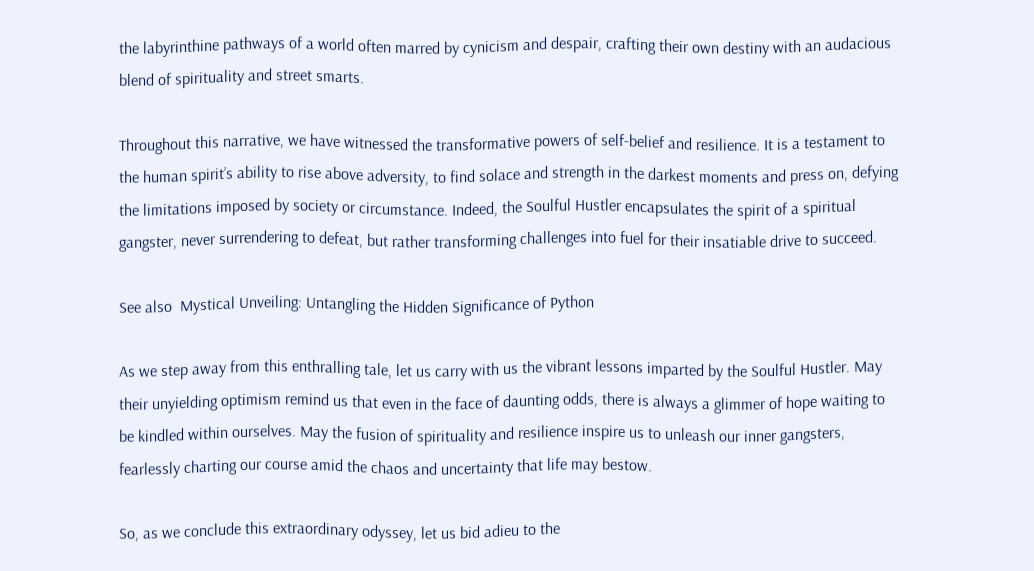the labyrinthine pathways of a world often marred by cynicism and despair, crafting their own destiny with an audacious blend of spirituality and street smarts.

Throughout this narrative, we have witnessed the transformative powers of self-belief and resilience. It is a testament to the human spirit’s ability to rise above adversity, to find solace and strength in the darkest moments and press on, defying the limitations imposed by society or circumstance. Indeed, the Soulful Hustler encapsulates the spirit of a spiritual gangster, never surrendering to defeat, but rather transforming challenges into fuel for their insatiable drive to succeed.

See also  Mystical Unveiling: Untangling the Hidden Significance of Python

As we step away from this enthralling tale, let us carry with us the vibrant lessons imparted by the Soulful Hustler. May their unyielding optimism remind us that even in the face of daunting odds, there is always a glimmer of hope waiting to be kindled within ourselves. May the fusion of spirituality and resilience inspire us to unleash our inner gangsters, fearlessly charting our course amid the chaos and uncertainty that life may bestow.

So, as we conclude this extraordinary odyssey, let us bid adieu to the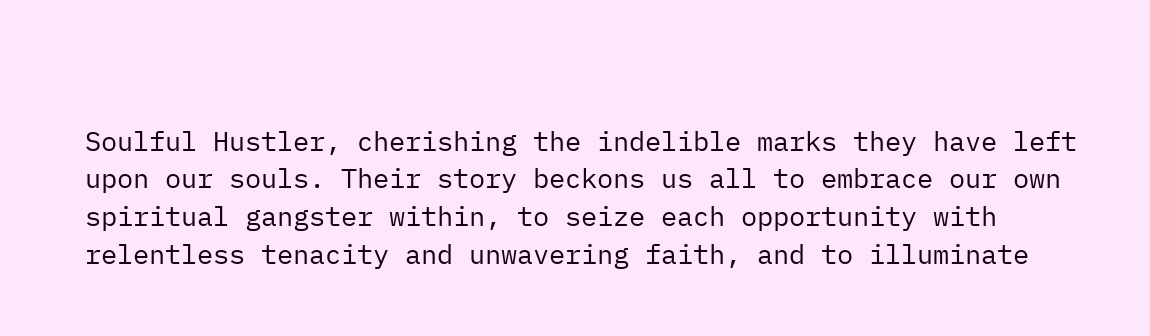Soulful Hustler, cherishing the indelible marks they have left upon our souls. Their story beckons us all to embrace our own spiritual gangster within, to seize each opportunity with relentless tenacity and unwavering faith, and to illuminate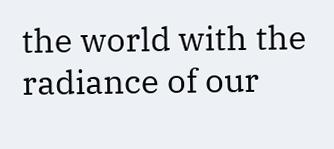the world with the radiance of our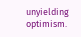unyielding optimism.